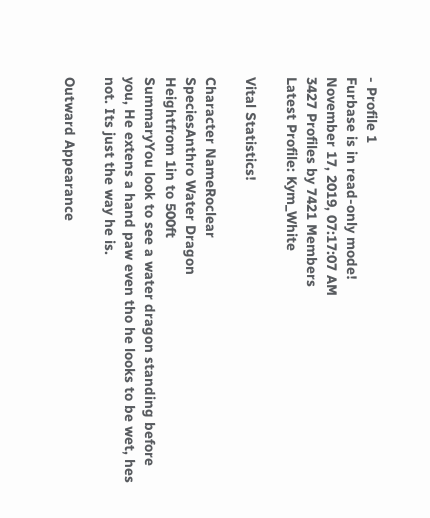- Profile 1
Furbase is in read-only mode!
November 17, 2019, 07:17:07 AM
3427 Profiles by 7421 Members
Latest Profile: Kym_White

Vital Statistics!

Character NameRoclear
SpeciesAnthro Water Dragon
Heightfrom 1in to 500ft
SummaryYou look to see a water dragon standing before you, He extens a hand paw even tho he looks to be wet, hes not. Its just the way he is.

Outward Appearance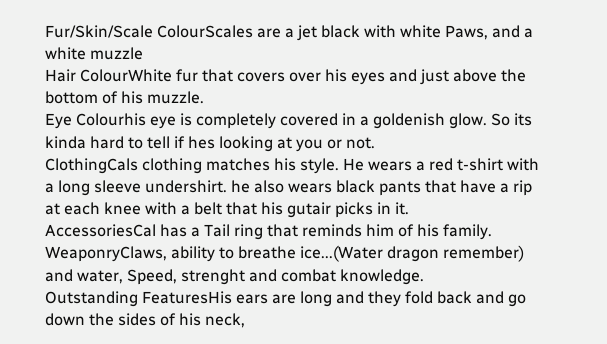Fur/Skin/Scale ColourScales are a jet black with white Paws, and a white muzzle
Hair ColourWhite fur that covers over his eyes and just above the bottom of his muzzle.
Eye Colourhis eye is completely covered in a goldenish glow. So its kinda hard to tell if hes looking at you or not.
ClothingCals clothing matches his style. He wears a red t-shirt with a long sleeve undershirt. he also wears black pants that have a rip at each knee with a belt that his gutair picks in it.
AccessoriesCal has a Tail ring that reminds him of his family.
WeaponryClaws, ability to breathe ice...(Water dragon remember) and water, Speed, strenght and combat knowledge.
Outstanding FeaturesHis ears are long and they fold back and go down the sides of his neck,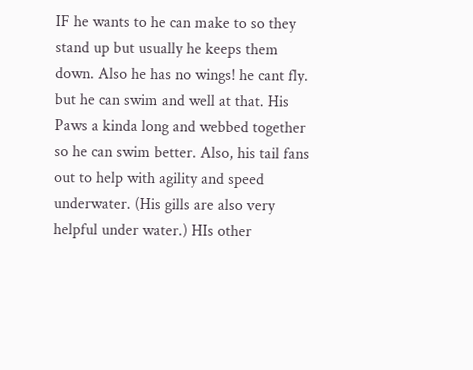IF he wants to he can make to so they stand up but usually he keeps them down. Also he has no wings! he cant fly. but he can swim and well at that. His Paws a kinda long and webbed together so he can swim better. Also, his tail fans out to help with agility and speed underwater. (His gills are also very helpful under water.) HIs other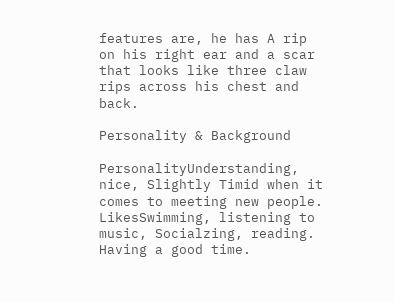features are, he has A rip on his right ear and a scar that looks like three claw rips across his chest and back.

Personality & Background

PersonalityUnderstanding, nice, Slightly Timid when it comes to meeting new people.
LikesSwimming, listening to music, Socialzing, reading. Having a good time.